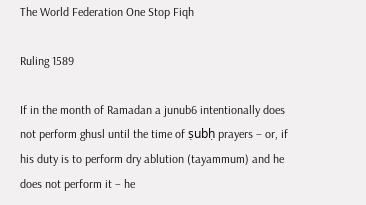The World Federation One Stop Fiqh

Ruling 1589

If in the month of Ramadan a junub6 intentionally does not perform ghusl until the time of ṣubḥ prayers – or, if his duty is to perform dry ablution (tayammum) and he does not perform it – he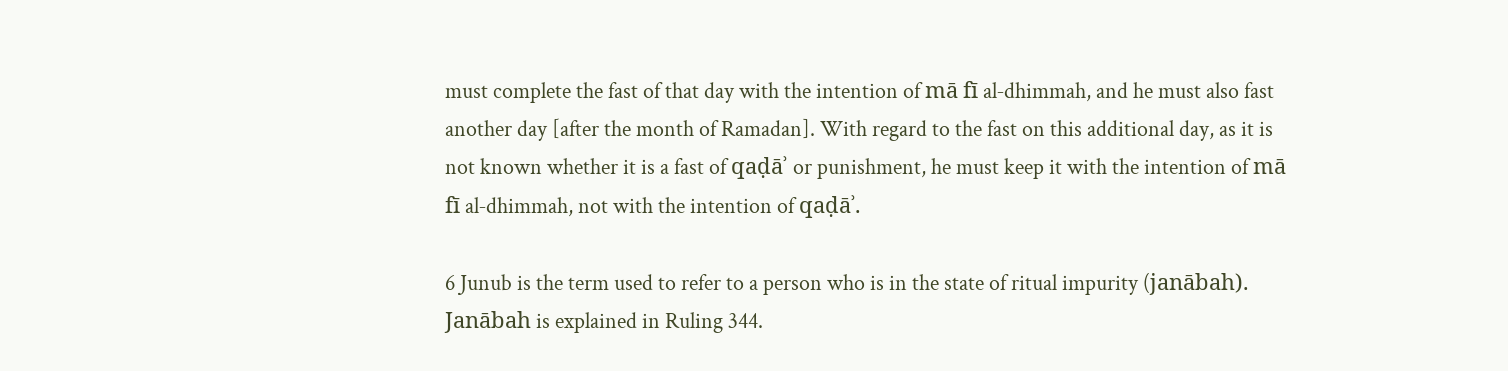must complete the fast of that day with the intention of mā fī al‐dhimmah, and he must also fast another day [after the month of Ramadan]. With regard to the fast on this additional day, as it is not known whether it is a fast of qaḍāʾ or punishment, he must keep it with the intention of mā fī al‐dhimmah, not with the intention of qaḍāʾ.

6 Junub is the term used to refer to a person who is in the state of ritual impurity (janābah). Janābah is explained in Ruling 344.